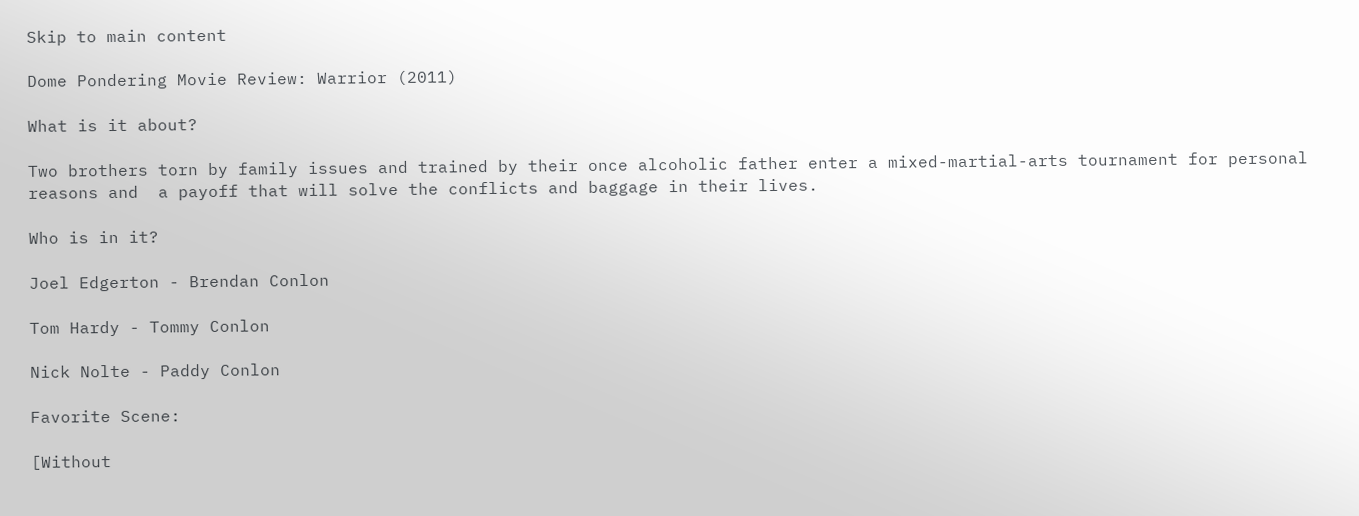Skip to main content

Dome Pondering Movie Review: Warrior (2011)

What is it about?

Two brothers torn by family issues and trained by their once alcoholic father enter a mixed-martial-arts tournament for personal reasons and  a payoff that will solve the conflicts and baggage in their lives.

Who is in it?

Joel Edgerton - Brendan Conlon

Tom Hardy - Tommy Conlon

Nick Nolte - Paddy Conlon

Favorite Scene:

[Without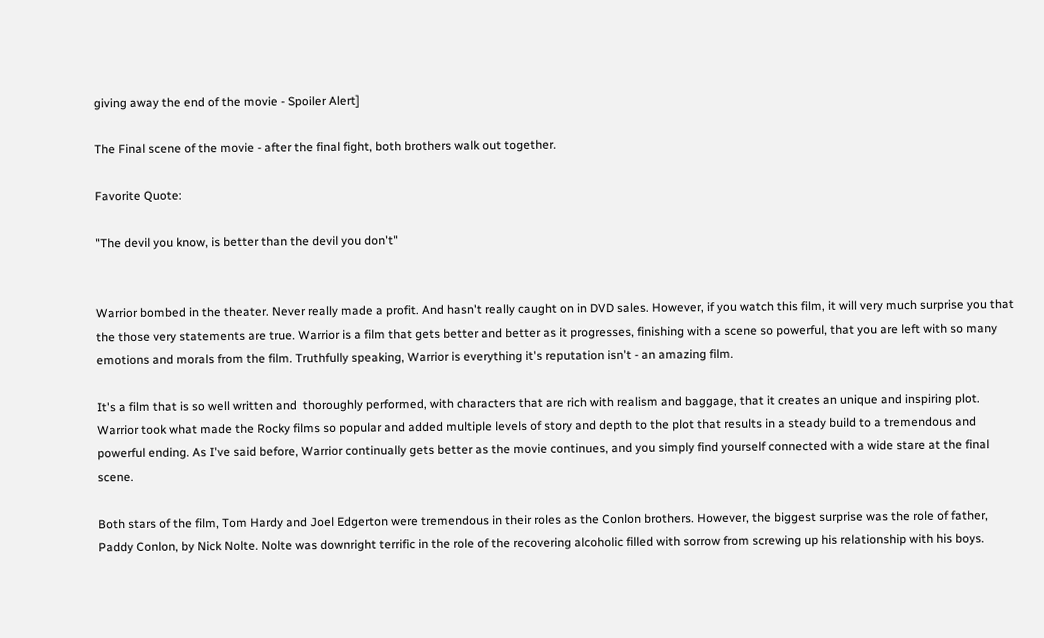giving away the end of the movie - Spoiler Alert]

The Final scene of the movie - after the final fight, both brothers walk out together.

Favorite Quote:

"The devil you know, is better than the devil you don't"


Warrior bombed in the theater. Never really made a profit. And hasn't really caught on in DVD sales. However, if you watch this film, it will very much surprise you that the those very statements are true. Warrior is a film that gets better and better as it progresses, finishing with a scene so powerful, that you are left with so many emotions and morals from the film. Truthfully speaking, Warrior is everything it's reputation isn't - an amazing film.

It's a film that is so well written and  thoroughly performed, with characters that are rich with realism and baggage, that it creates an unique and inspiring plot. Warrior took what made the Rocky films so popular and added multiple levels of story and depth to the plot that results in a steady build to a tremendous and powerful ending. As I've said before, Warrior continually gets better as the movie continues, and you simply find yourself connected with a wide stare at the final scene.

Both stars of the film, Tom Hardy and Joel Edgerton were tremendous in their roles as the Conlon brothers. However, the biggest surprise was the role of father, Paddy Conlon, by Nick Nolte. Nolte was downright terrific in the role of the recovering alcoholic filled with sorrow from screwing up his relationship with his boys.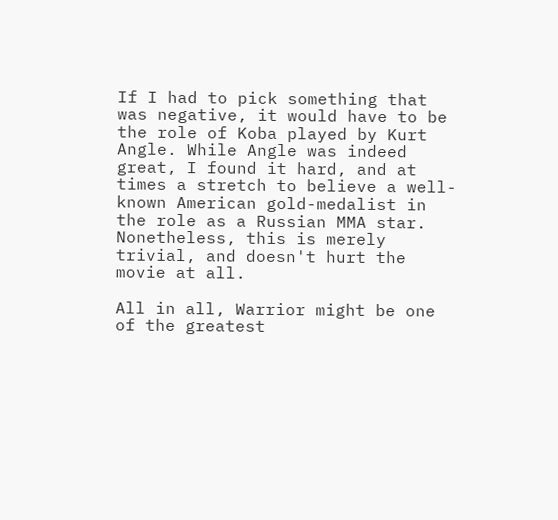If I had to pick something that was negative, it would have to be the role of Koba played by Kurt Angle. While Angle was indeed great, I found it hard, and at times a stretch to believe a well-known American gold-medalist in the role as a Russian MMA star. Nonetheless, this is merely trivial, and doesn't hurt the movie at all.

All in all, Warrior might be one of the greatest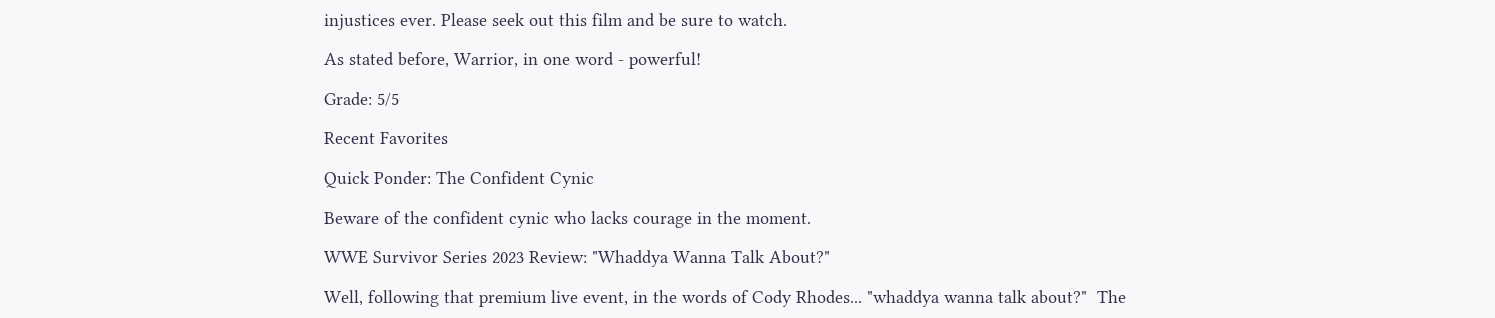injustices ever. Please seek out this film and be sure to watch.

As stated before, Warrior, in one word - powerful!

Grade: 5/5

Recent Favorites

Quick Ponder: The Confident Cynic

Beware of the confident cynic who lacks courage in the moment.

WWE Survivor Series 2023 Review: "Whaddya Wanna Talk About?"

Well, following that premium live event, in the words of Cody Rhodes... "whaddya wanna talk about?"  The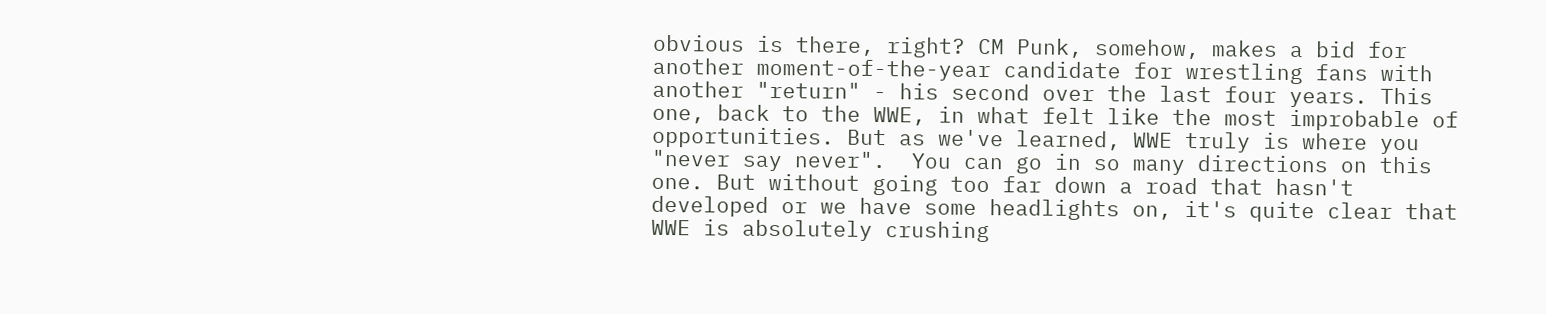obvious is there, right? CM Punk, somehow, makes a bid for another moment-of-the-year candidate for wrestling fans with another "return" - his second over the last four years. This one, back to the WWE, in what felt like the most improbable of opportunities. But as we've learned, WWE truly is where you "never say never".  You can go in so many directions on this one. But without going too far down a road that hasn't developed or we have some headlights on, it's quite clear that WWE is absolutely crushing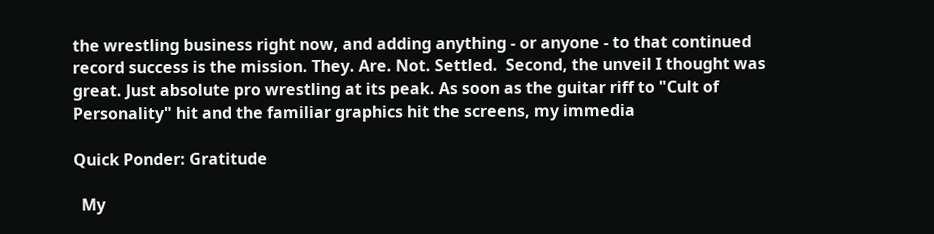the wrestling business right now, and adding anything - or anyone - to that continued record success is the mission. They. Are. Not. Settled.  Second, the unveil I thought was great. Just absolute pro wrestling at its peak. As soon as the guitar riff to "Cult of Personality" hit and the familiar graphics hit the screens, my immedia

Quick Ponder: Gratitude

  My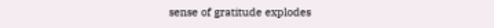sense of gratitude explodes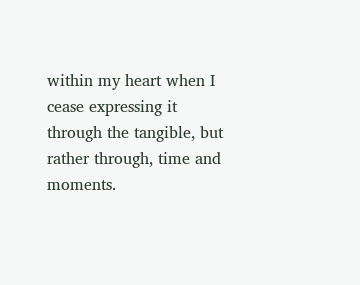within my heart when I cease expressing it through the tangible, but rather through, time and moments.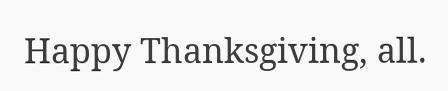Happy Thanksgiving, all.